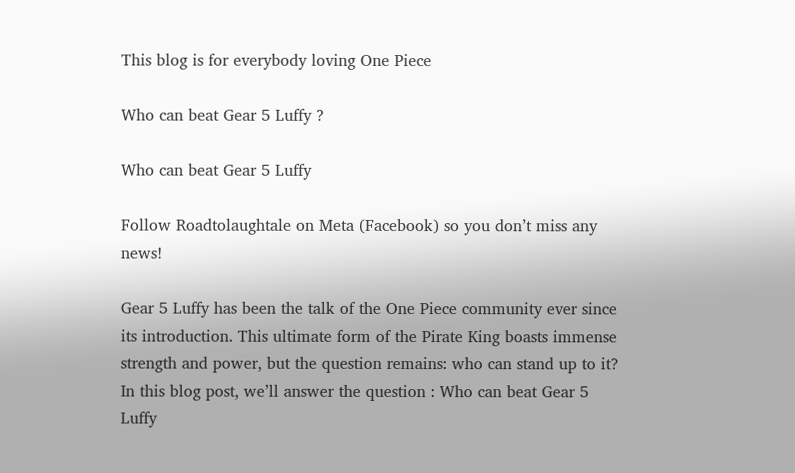This blog is for everybody loving One Piece

Who can beat Gear 5 Luffy ?

Who can beat Gear 5 Luffy

Follow Roadtolaughtale on Meta (Facebook) so you don’t miss any news!

Gear 5 Luffy has been the talk of the One Piece community ever since its introduction. This ultimate form of the Pirate King boasts immense strength and power, but the question remains: who can stand up to it? In this blog post, we’ll answer the question : Who can beat Gear 5 Luffy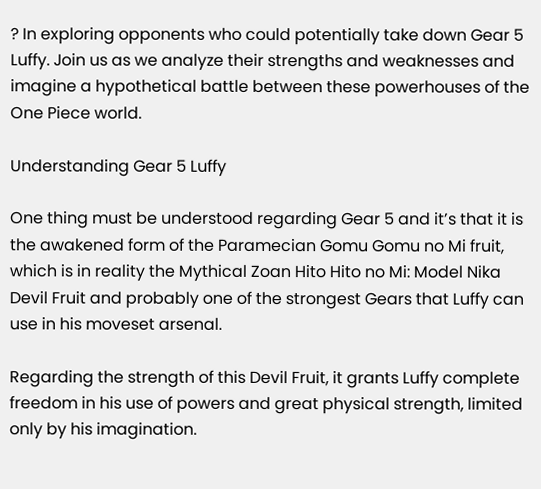? In exploring opponents who could potentially take down Gear 5 Luffy. Join us as we analyze their strengths and weaknesses and imagine a hypothetical battle between these powerhouses of the One Piece world.

Understanding Gear 5 Luffy

One thing must be understood regarding Gear 5 and it’s that it is the awakened form of the Paramecian Gomu Gomu no Mi fruit, which is in reality the Mythical Zoan Hito Hito no Mi: Model Nika Devil Fruit and probably one of the strongest Gears that Luffy can use in his moveset arsenal.

Regarding the strength of this Devil Fruit, it grants Luffy complete freedom in his use of powers and great physical strength, limited only by his imagination.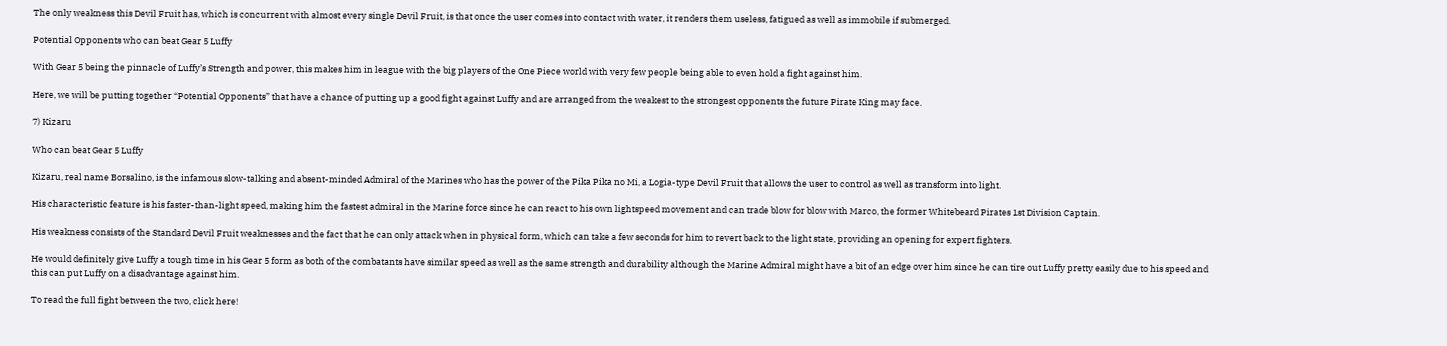The only weakness this Devil Fruit has, which is concurrent with almost every single Devil Fruit, is that once the user comes into contact with water, it renders them useless, fatigued as well as immobile if submerged.

Potential Opponents who can beat Gear 5 Luffy

With Gear 5 being the pinnacle of Luffy’s Strength and power, this makes him in league with the big players of the One Piece world with very few people being able to even hold a fight against him.

Here, we will be putting together “Potential Opponents” that have a chance of putting up a good fight against Luffy and are arranged from the weakest to the strongest opponents the future Pirate King may face.

7) Kizaru

Who can beat Gear 5 Luffy

Kizaru, real name Borsalino, is the infamous slow-talking and absent-minded Admiral of the Marines who has the power of the Pika Pika no Mi, a Logia-type Devil Fruit that allows the user to control as well as transform into light.

His characteristic feature is his faster-than-light speed, making him the fastest admiral in the Marine force since he can react to his own lightspeed movement and can trade blow for blow with Marco, the former Whitebeard Pirates 1st Division Captain.

His weakness consists of the Standard Devil Fruit weaknesses and the fact that he can only attack when in physical form, which can take a few seconds for him to revert back to the light state, providing an opening for expert fighters.

He would definitely give Luffy a tough time in his Gear 5 form as both of the combatants have similar speed as well as the same strength and durability although the Marine Admiral might have a bit of an edge over him since he can tire out Luffy pretty easily due to his speed and this can put Luffy on a disadvantage against him.

To read the full fight between the two, click here!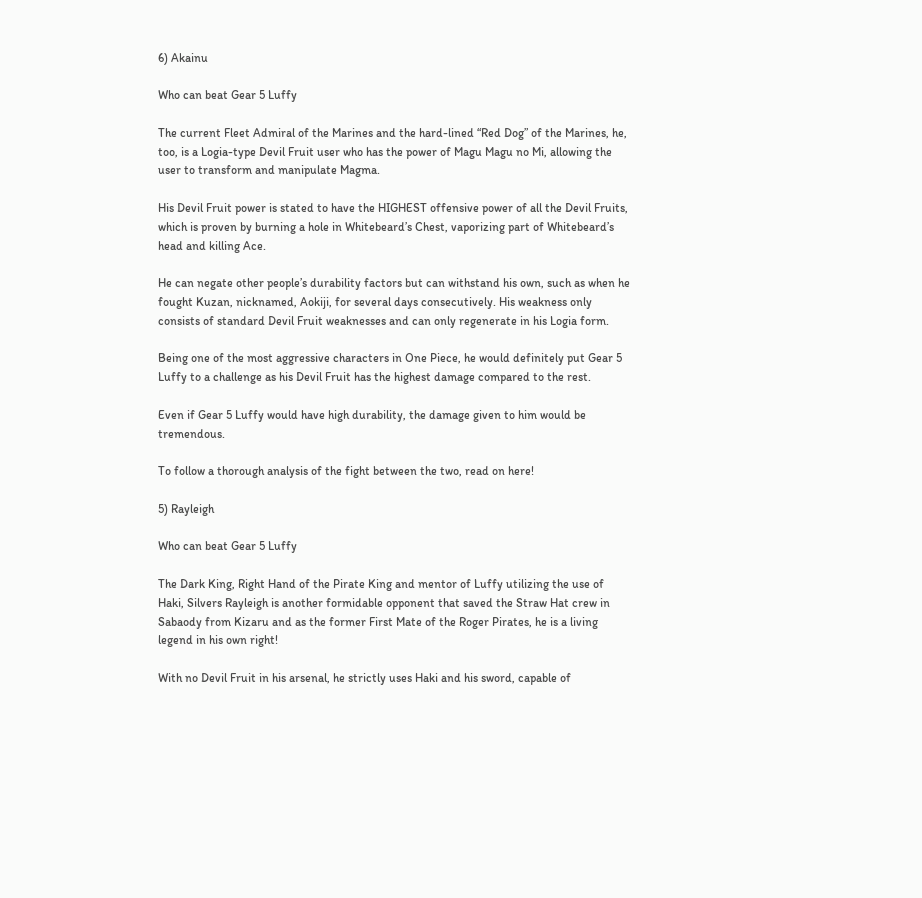6) Akainu

Who can beat Gear 5 Luffy

The current Fleet Admiral of the Marines and the hard-lined “Red Dog” of the Marines, he, too, is a Logia-type Devil Fruit user who has the power of Magu Magu no Mi, allowing the user to transform and manipulate Magma.

His Devil Fruit power is stated to have the HIGHEST offensive power of all the Devil Fruits, which is proven by burning a hole in Whitebeard’s Chest, vaporizing part of Whitebeard’s head and killing Ace.

He can negate other people’s durability factors but can withstand his own, such as when he fought Kuzan, nicknamed, Aokiji, for several days consecutively. His weakness only consists of standard Devil Fruit weaknesses and can only regenerate in his Logia form.

Being one of the most aggressive characters in One Piece, he would definitely put Gear 5 Luffy to a challenge as his Devil Fruit has the highest damage compared to the rest.

Even if Gear 5 Luffy would have high durability, the damage given to him would be tremendous.

To follow a thorough analysis of the fight between the two, read on here!

5) Rayleigh

Who can beat Gear 5 Luffy

The Dark King, Right Hand of the Pirate King and mentor of Luffy utilizing the use of Haki, Silvers Rayleigh is another formidable opponent that saved the Straw Hat crew in Sabaody from Kizaru and as the former First Mate of the Roger Pirates, he is a living legend in his own right!

With no Devil Fruit in his arsenal, he strictly uses Haki and his sword, capable of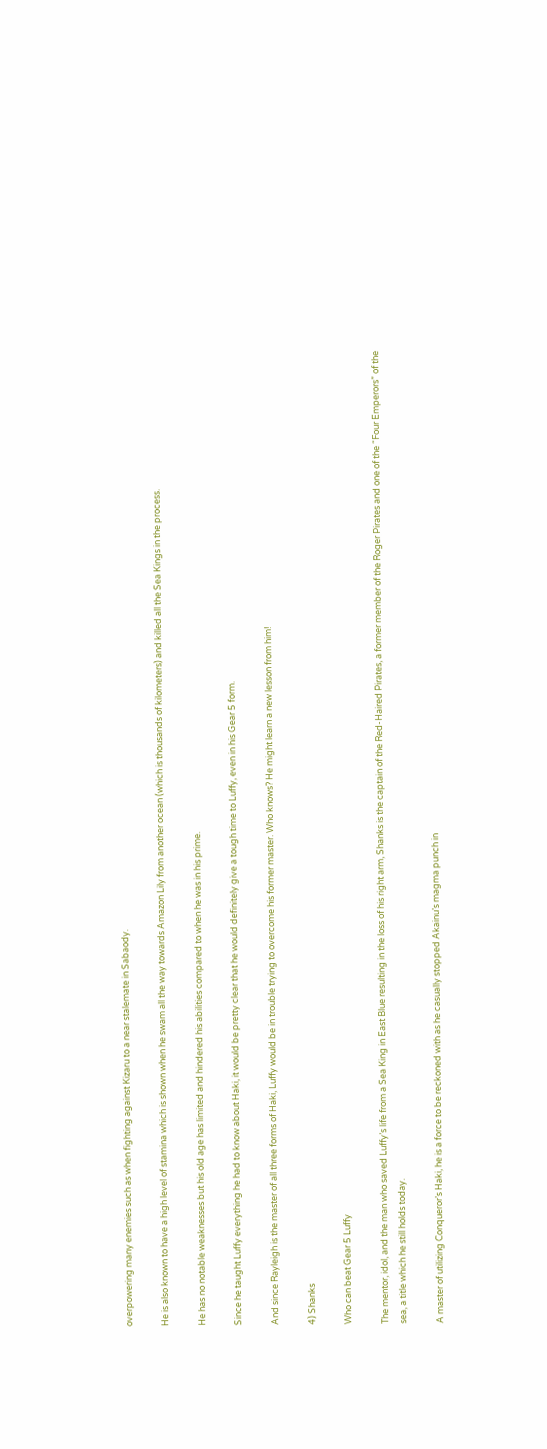overpowering many enemies such as when fighting against Kizaru to a near stalemate in Sabaody.

He is also known to have a high level of stamina which is shown when he swam all the way towards Amazon Lily from another ocean (which is thousands of kilometers) and killed all the Sea Kings in the process.

He has no notable weaknesses but his old age has limited and hindered his abilities compared to when he was in his prime.

Since he taught Luffy everything he had to know about Haki, it would be pretty clear that he would definitely give a tough time to Luffy, even in his Gear 5 form.

And since Rayleigh is the master of all three forms of Haki, Luffy would be in trouble trying to overcome his former master. Who knows? He might learn a new lesson from him!

4) Shanks

Who can beat Gear 5 Luffy

The mentor, idol, and the man who saved Luffy’s life from a Sea King in East Blue resulting in the loss of his right arm, Shanks is the captain of the Red-Haired Pirates, a former member of the Roger Pirates and one of the “Four Emperors” of the sea, a title which he still holds today.

A master of utilizing Conqueror’s Haki, he is a force to be reckoned with as he casually stopped Akainu’s magma punch in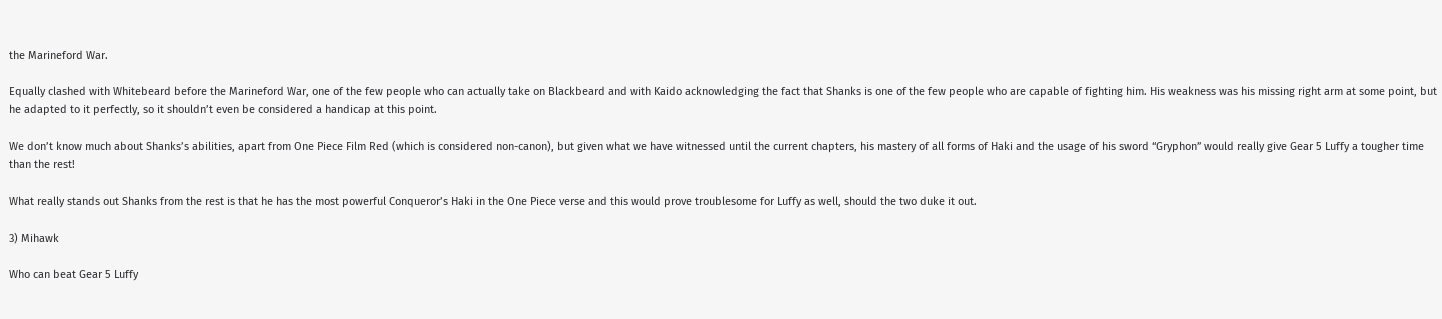the Marineford War.

Equally clashed with Whitebeard before the Marineford War, one of the few people who can actually take on Blackbeard and with Kaido acknowledging the fact that Shanks is one of the few people who are capable of fighting him. His weakness was his missing right arm at some point, but he adapted to it perfectly, so it shouldn’t even be considered a handicap at this point.

We don’t know much about Shanks’s abilities, apart from One Piece Film Red (which is considered non-canon), but given what we have witnessed until the current chapters, his mastery of all forms of Haki and the usage of his sword “Gryphon” would really give Gear 5 Luffy a tougher time than the rest!

What really stands out Shanks from the rest is that he has the most powerful Conqueror’s Haki in the One Piece verse and this would prove troublesome for Luffy as well, should the two duke it out.

3) Mihawk

Who can beat Gear 5 Luffy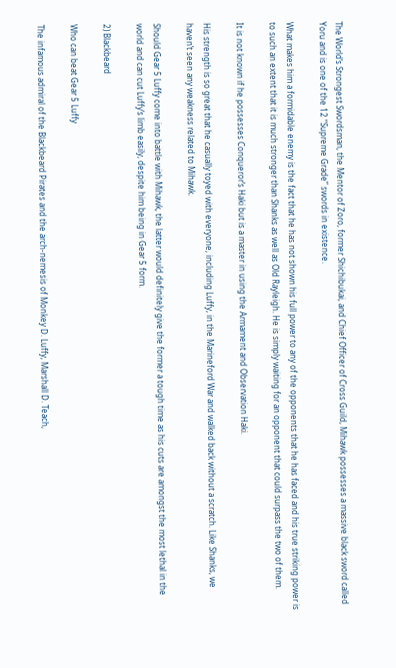The World’s Strongest Swordsman, the Mentor of Zoro, former Shichibukai, and Chief Officer of Cross Guild, Mihawk possesses a massive black sword called Yoru and is one of the 12 “Supreme Grade” swords in existence.

What makes him a formidable enemy is the fact that he has not shown his full power to any of the opponents that he has faced and his true striking power is to such an extent that it is much stronger than Shanks as well as Old Rayleigh. He is simply waiting for an opponent that could surpass the two of them.

It is not known if he possesses Conqueror’s Haki but is a master in using the Armament and Observation Haki.

His strength is so great that he casually toyed with everyone, including Luffy, in the Marineford War and walked back without a scratch. Like Shanks, we haven’t seen any weakness related to Mihawk.

Should Gear 5 Luffy come into battle with Mihawk, the latter would definitely give the former a tough time as his cuts are amongst the most lethal in the world and can cut Luffy’s limb easily, despite him being in Gear 5 form.

2) Blackbeard

Who can beat Gear 5 Luffy

The infamous admiral of the Blackbeard Pirates and the arch-nemesis of Monkey D. Luffy, Marshall D. Teach,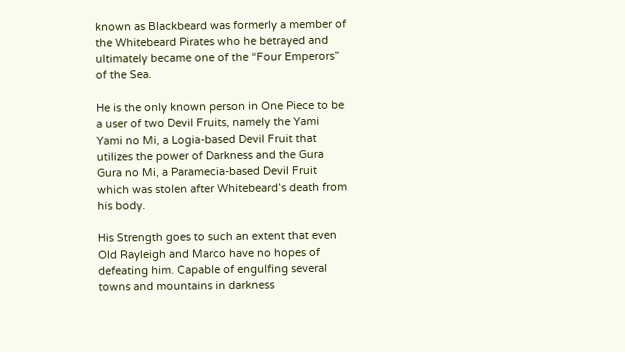known as Blackbeard was formerly a member of the Whitebeard Pirates who he betrayed and ultimately became one of the “Four Emperors” of the Sea.

He is the only known person in One Piece to be a user of two Devil Fruits, namely the Yami Yami no Mi, a Logia-based Devil Fruit that utilizes the power of Darkness and the Gura Gura no Mi, a Paramecia-based Devil Fruit which was stolen after Whitebeard’s death from his body.

His Strength goes to such an extent that even Old Rayleigh and Marco have no hopes of defeating him. Capable of engulfing several towns and mountains in darkness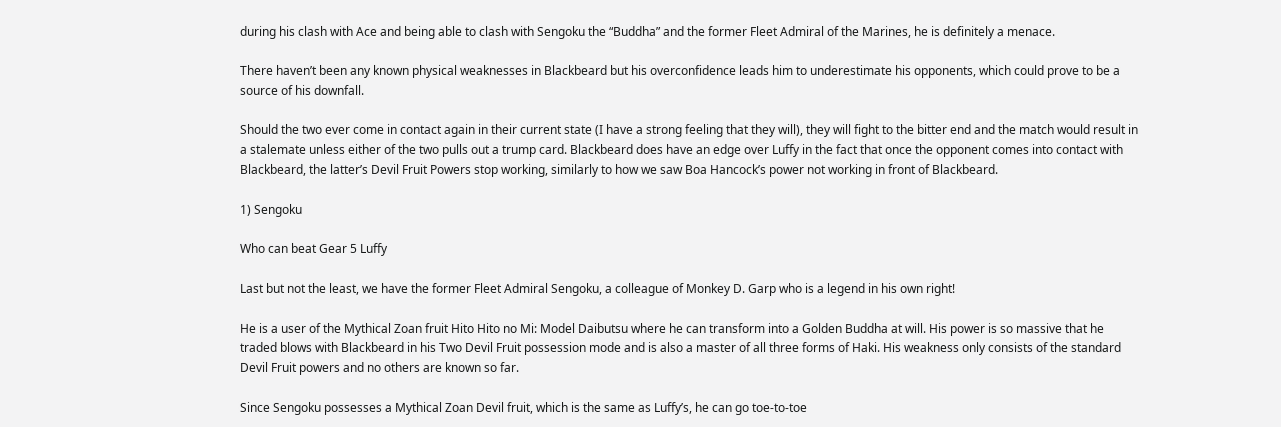during his clash with Ace and being able to clash with Sengoku the “Buddha” and the former Fleet Admiral of the Marines, he is definitely a menace.

There haven’t been any known physical weaknesses in Blackbeard but his overconfidence leads him to underestimate his opponents, which could prove to be a source of his downfall.

Should the two ever come in contact again in their current state (I have a strong feeling that they will), they will fight to the bitter end and the match would result in a stalemate unless either of the two pulls out a trump card. Blackbeard does have an edge over Luffy in the fact that once the opponent comes into contact with Blackbeard, the latter’s Devil Fruit Powers stop working, similarly to how we saw Boa Hancock’s power not working in front of Blackbeard.

1) Sengoku

Who can beat Gear 5 Luffy

Last but not the least, we have the former Fleet Admiral Sengoku, a colleague of Monkey D. Garp who is a legend in his own right!

He is a user of the Mythical Zoan fruit Hito Hito no Mi: Model Daibutsu where he can transform into a Golden Buddha at will. His power is so massive that he traded blows with Blackbeard in his Two Devil Fruit possession mode and is also a master of all three forms of Haki. His weakness only consists of the standard Devil Fruit powers and no others are known so far.

Since Sengoku possesses a Mythical Zoan Devil fruit, which is the same as Luffy’s, he can go toe-to-toe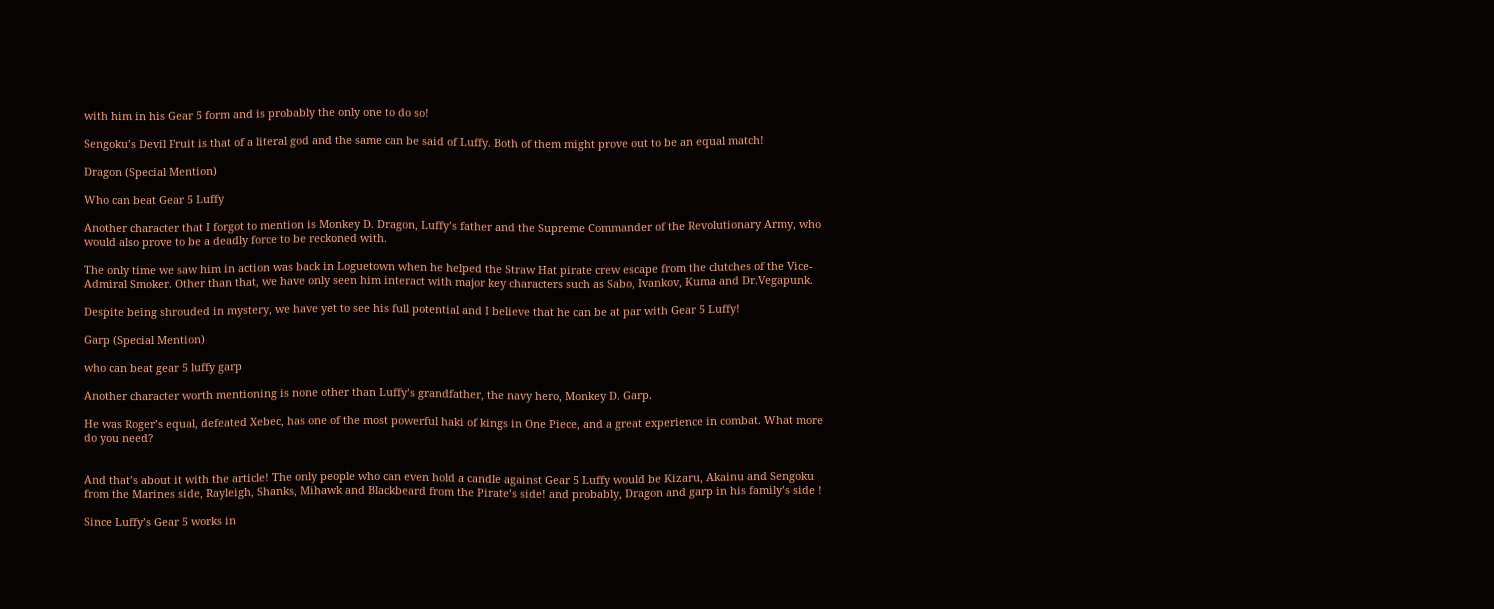with him in his Gear 5 form and is probably the only one to do so!

Sengoku’s Devil Fruit is that of a literal god and the same can be said of Luffy. Both of them might prove out to be an equal match!

Dragon (Special Mention)

Who can beat Gear 5 Luffy

Another character that I forgot to mention is Monkey D. Dragon, Luffy’s father and the Supreme Commander of the Revolutionary Army, who would also prove to be a deadly force to be reckoned with.

The only time we saw him in action was back in Loguetown when he helped the Straw Hat pirate crew escape from the clutches of the Vice-Admiral Smoker. Other than that, we have only seen him interact with major key characters such as Sabo, Ivankov, Kuma and Dr.Vegapunk.

Despite being shrouded in mystery, we have yet to see his full potential and I believe that he can be at par with Gear 5 Luffy!

Garp (Special Mention)

who can beat gear 5 luffy garp

Another character worth mentioning is none other than Luffy’s grandfather, the navy hero, Monkey D. Garp.

He was Roger’s equal, defeated Xebec, has one of the most powerful haki of kings in One Piece, and a great experience in combat. What more do you need?


And that’s about it with the article! The only people who can even hold a candle against Gear 5 Luffy would be Kizaru, Akainu and Sengoku from the Marines side, Rayleigh, Shanks, Mihawk and Blackbeard from the Pirate’s side! and probably, Dragon and garp in his family’s side !

Since Luffy’s Gear 5 works in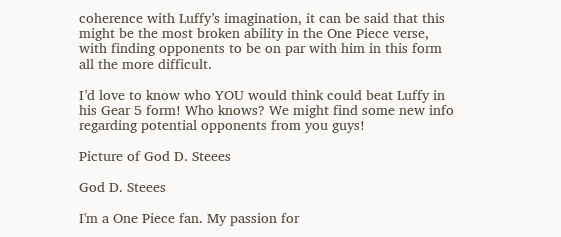coherence with Luffy’s imagination, it can be said that this might be the most broken ability in the One Piece verse, with finding opponents to be on par with him in this form all the more difficult.

I’d love to know who YOU would think could beat Luffy in his Gear 5 form! Who knows? We might find some new info regarding potential opponents from you guys!

Picture of God D. Steees

God D. Steees

I'm a One Piece fan. My passion for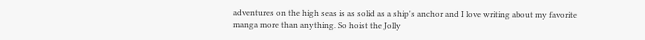adventures on the high seas is as solid as a ship's anchor and I love writing about my favorite manga more than anything. So hoist the Jolly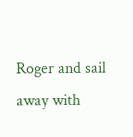Roger and sail away with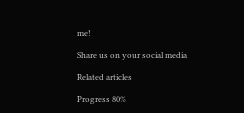me!

Share us on your social media

Related articles

Progress 80%